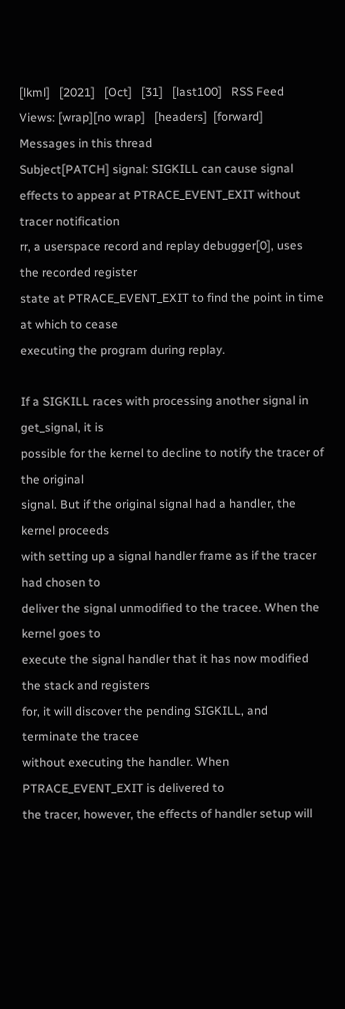[lkml]   [2021]   [Oct]   [31]   [last100]   RSS Feed
Views: [wrap][no wrap]   [headers]  [forward]
Messages in this thread
Subject[PATCH] signal: SIGKILL can cause signal effects to appear at PTRACE_EVENT_EXIT without tracer notification
rr, a userspace record and replay debugger[0], uses the recorded register
state at PTRACE_EVENT_EXIT to find the point in time at which to cease
executing the program during replay.

If a SIGKILL races with processing another signal in get_signal, it is
possible for the kernel to decline to notify the tracer of the original
signal. But if the original signal had a handler, the kernel proceeds
with setting up a signal handler frame as if the tracer had chosen to
deliver the signal unmodified to the tracee. When the kernel goes to
execute the signal handler that it has now modified the stack and registers
for, it will discover the pending SIGKILL, and terminate the tracee
without executing the handler. When PTRACE_EVENT_EXIT is delivered to
the tracer, however, the effects of handler setup will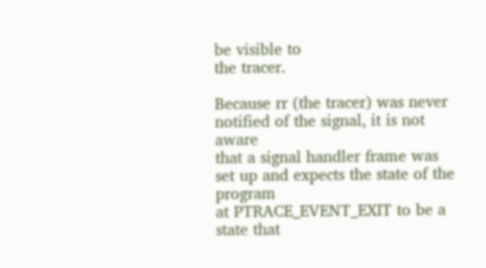be visible to
the tracer.

Because rr (the tracer) was never notified of the signal, it is not aware
that a signal handler frame was set up and expects the state of the program
at PTRACE_EVENT_EXIT to be a state that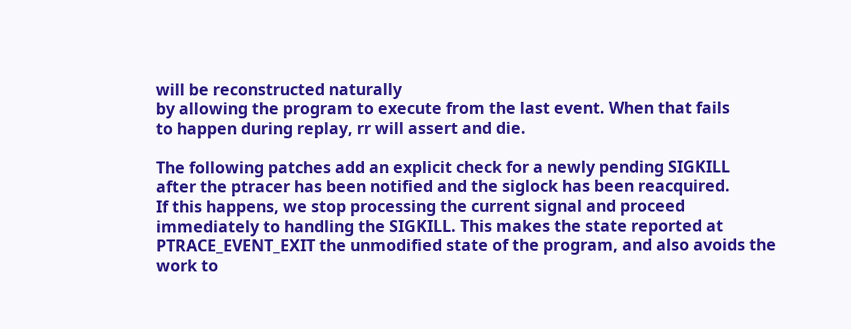will be reconstructed naturally
by allowing the program to execute from the last event. When that fails
to happen during replay, rr will assert and die.

The following patches add an explicit check for a newly pending SIGKILL
after the ptracer has been notified and the siglock has been reacquired.
If this happens, we stop processing the current signal and proceed
immediately to handling the SIGKILL. This makes the state reported at
PTRACE_EVENT_EXIT the unmodified state of the program, and also avoids the
work to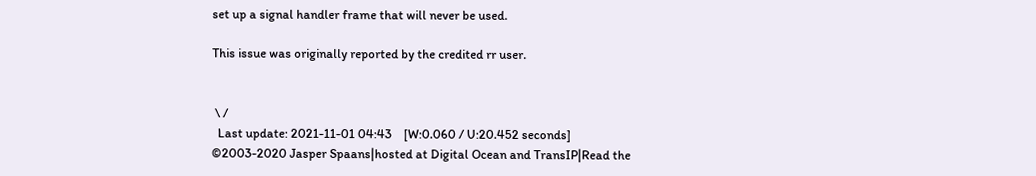set up a signal handler frame that will never be used.

This issue was originally reported by the credited rr user.


 \ /
  Last update: 2021-11-01 04:43    [W:0.060 / U:20.452 seconds]
©2003-2020 Jasper Spaans|hosted at Digital Ocean and TransIP|Read the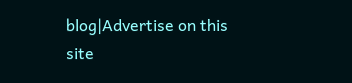blog|Advertise on this site